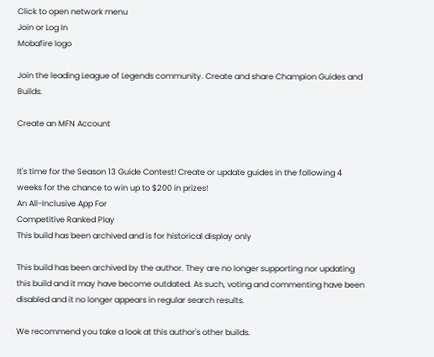Click to open network menu
Join or Log In
Mobafire logo

Join the leading League of Legends community. Create and share Champion Guides and Builds.

Create an MFN Account


It's time for the Season 13 Guide Contest! Create or update guides in the following 4 weeks for the chance to win up to $200 in prizes!
An All-Inclusive App For
Competitive Ranked Play
This build has been archived and is for historical display only

This build has been archived by the author. They are no longer supporting nor updating this build and it may have become outdated. As such, voting and commenting have been disabled and it no longer appears in regular search results.

We recommend you take a look at this author's other builds.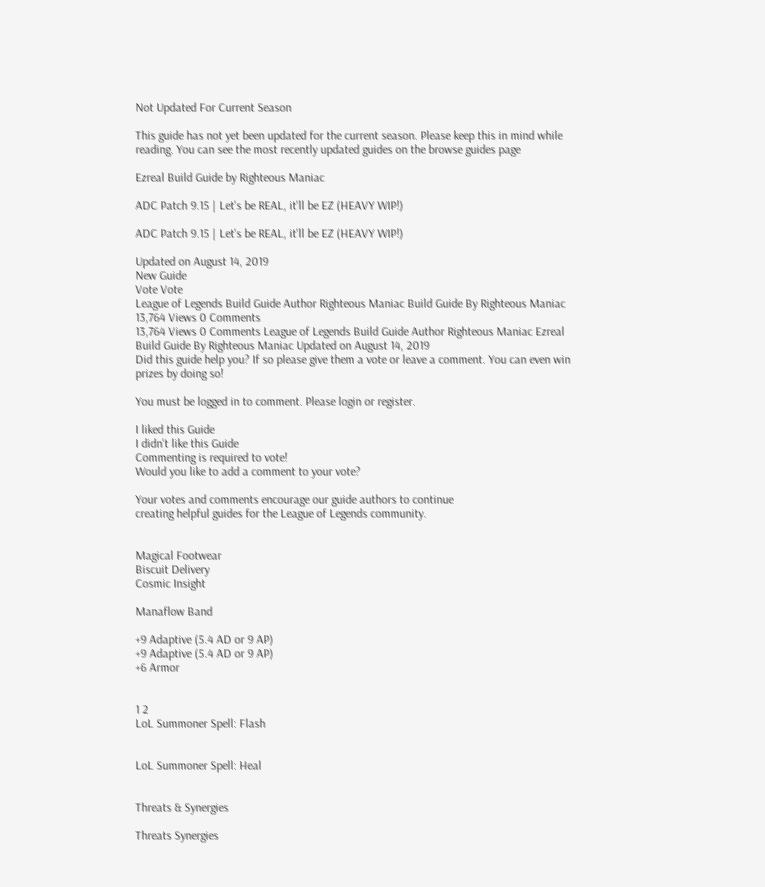Not Updated For Current Season

This guide has not yet been updated for the current season. Please keep this in mind while reading. You can see the most recently updated guides on the browse guides page

Ezreal Build Guide by Righteous Maniac

ADC Patch 9.15 | Let's be REAL, it'll be EZ (HEAVY WIP!)

ADC Patch 9.15 | Let's be REAL, it'll be EZ (HEAVY WIP!)

Updated on August 14, 2019
New Guide
Vote Vote
League of Legends Build Guide Author Righteous Maniac Build Guide By Righteous Maniac 13,764 Views 0 Comments
13,764 Views 0 Comments League of Legends Build Guide Author Righteous Maniac Ezreal Build Guide By Righteous Maniac Updated on August 14, 2019
Did this guide help you? If so please give them a vote or leave a comment. You can even win prizes by doing so!

You must be logged in to comment. Please login or register.

I liked this Guide
I didn't like this Guide
Commenting is required to vote!
Would you like to add a comment to your vote?

Your votes and comments encourage our guide authors to continue
creating helpful guides for the League of Legends community.


Magical Footwear
Biscuit Delivery
Cosmic Insight

Manaflow Band

+9 Adaptive (5.4 AD or 9 AP)
+9 Adaptive (5.4 AD or 9 AP)
+6 Armor


1 2
LoL Summoner Spell: Flash


LoL Summoner Spell: Heal


Threats & Synergies

Threats Synergies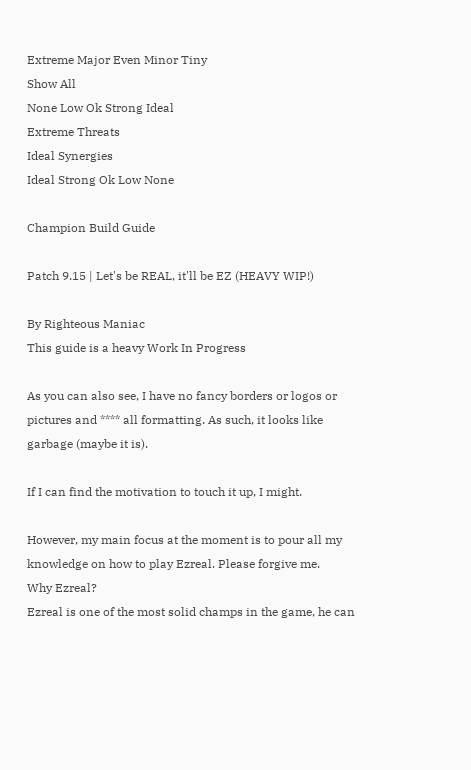Extreme Major Even Minor Tiny
Show All
None Low Ok Strong Ideal
Extreme Threats
Ideal Synergies
Ideal Strong Ok Low None

Champion Build Guide

Patch 9.15 | Let's be REAL, it'll be EZ (HEAVY WIP!)

By Righteous Maniac
This guide is a heavy Work In Progress

As you can also see, I have no fancy borders or logos or pictures and **** all formatting. As such, it looks like garbage (maybe it is).

If I can find the motivation to touch it up, I might.

However, my main focus at the moment is to pour all my knowledge on how to play Ezreal. Please forgive me.
Why Ezreal?
Ezreal is one of the most solid champs in the game, he can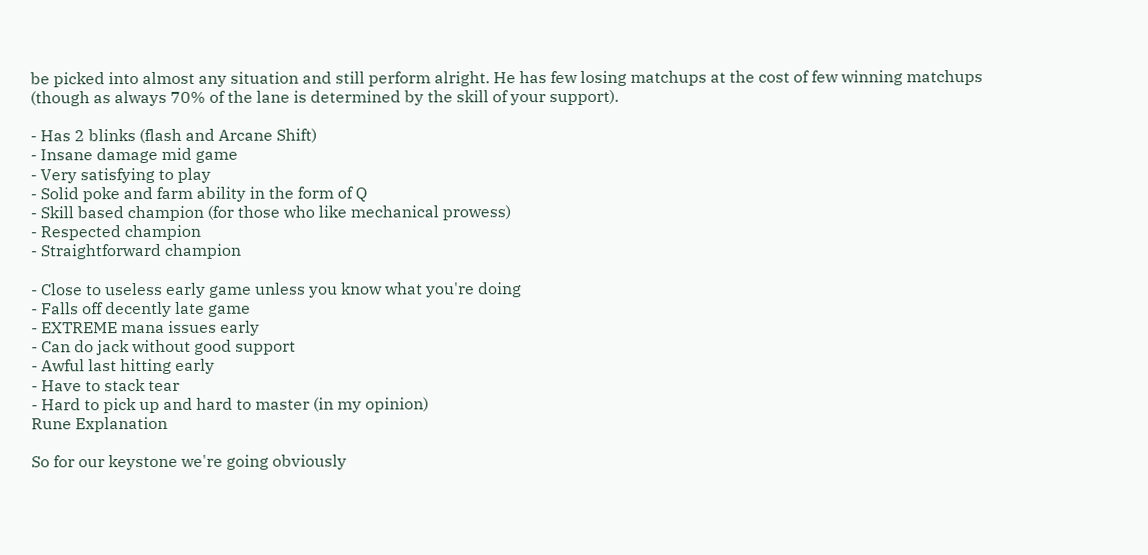be picked into almost any situation and still perform alright. He has few losing matchups at the cost of few winning matchups (though as always 70% of the lane is determined by the skill of your support).

- Has 2 blinks (flash and Arcane Shift)
- Insane damage mid game
- Very satisfying to play
- Solid poke and farm ability in the form of Q
- Skill based champion (for those who like mechanical prowess)
- Respected champion
- Straightforward champion

- Close to useless early game unless you know what you're doing
- Falls off decently late game
- EXTREME mana issues early
- Can do jack without good support
- Awful last hitting early
- Have to stack tear
- Hard to pick up and hard to master (in my opinion)
Rune Explanation

So for our keystone we're going obviously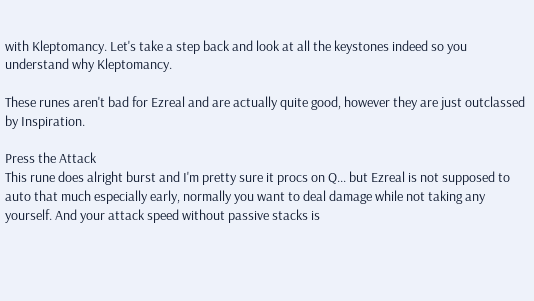with Kleptomancy. Let's take a step back and look at all the keystones indeed so you understand why Kleptomancy.

These runes aren't bad for Ezreal and are actually quite good, however they are just outclassed by Inspiration.

Press the Attack
This rune does alright burst and I'm pretty sure it procs on Q... but Ezreal is not supposed to auto that much especially early, normally you want to deal damage while not taking any yourself. And your attack speed without passive stacks is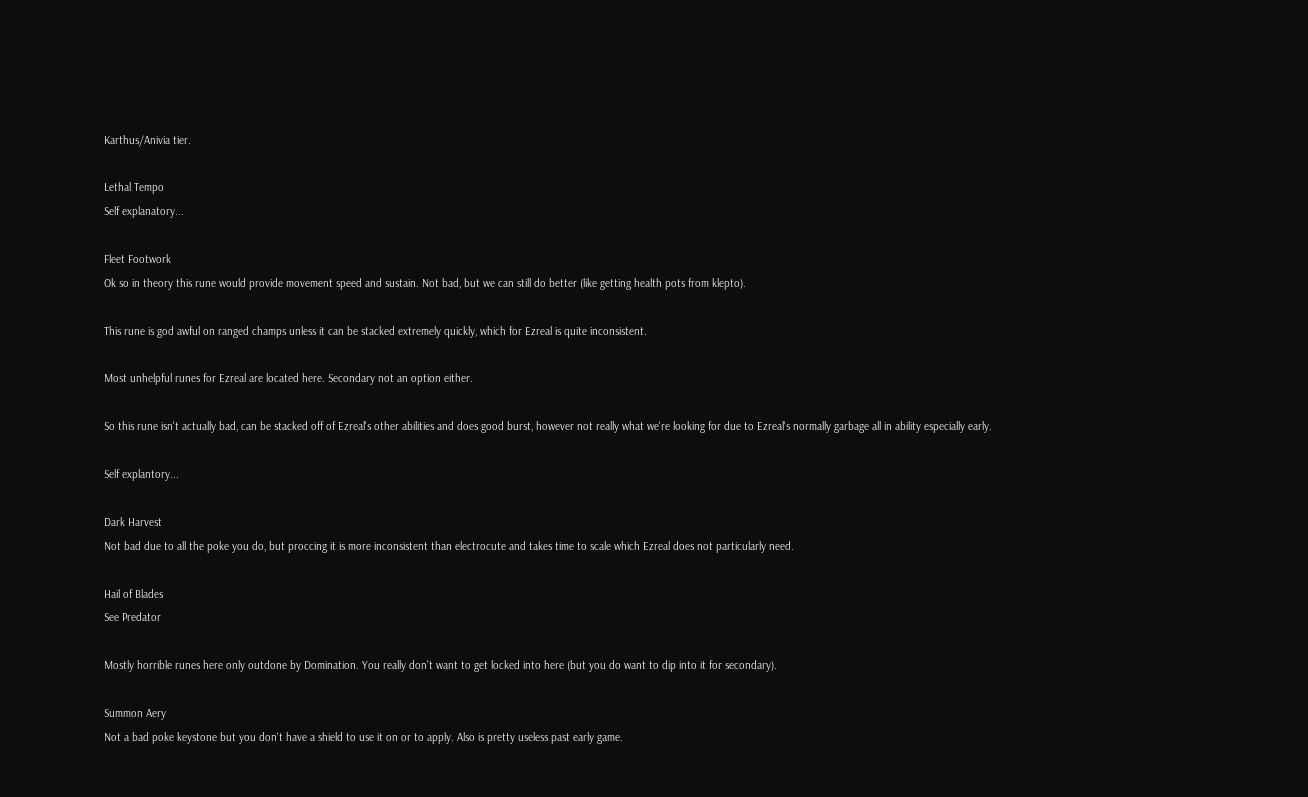Karthus/Anivia tier.

Lethal Tempo
Self explanatory...

Fleet Footwork
Ok so in theory this rune would provide movement speed and sustain. Not bad, but we can still do better (like getting health pots from klepto).

This rune is god awful on ranged champs unless it can be stacked extremely quickly, which for Ezreal is quite inconsistent.

Most unhelpful runes for Ezreal are located here. Secondary not an option either.

So this rune isn't actually bad, can be stacked off of Ezreal's other abilities and does good burst, however not really what we're looking for due to Ezreal's normally garbage all in ability especially early.

Self explantory...

Dark Harvest
Not bad due to all the poke you do, but proccing it is more inconsistent than electrocute and takes time to scale which Ezreal does not particularly need.

Hail of Blades
See Predator

Mostly horrible runes here only outdone by Domination. You really don't want to get locked into here (but you do want to dip into it for secondary).

Summon Aery
Not a bad poke keystone but you don't have a shield to use it on or to apply. Also is pretty useless past early game.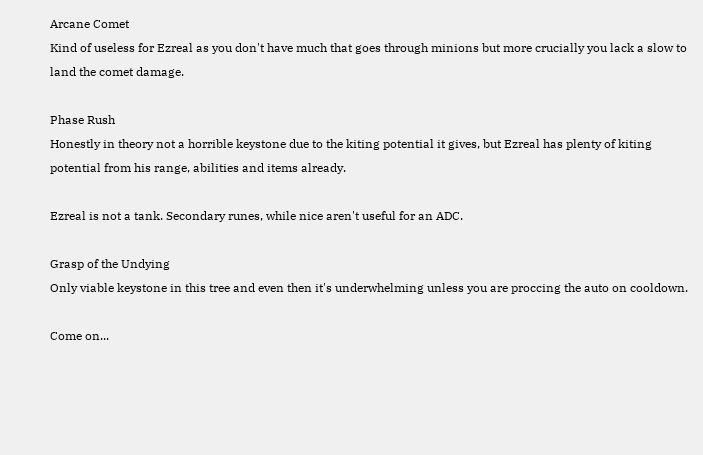Arcane Comet
Kind of useless for Ezreal as you don't have much that goes through minions but more crucially you lack a slow to land the comet damage.

Phase Rush
Honestly in theory not a horrible keystone due to the kiting potential it gives, but Ezreal has plenty of kiting potential from his range, abilities and items already.

Ezreal is not a tank. Secondary runes, while nice aren't useful for an ADC.

Grasp of the Undying
Only viable keystone in this tree and even then it's underwhelming unless you are proccing the auto on cooldown.

Come on...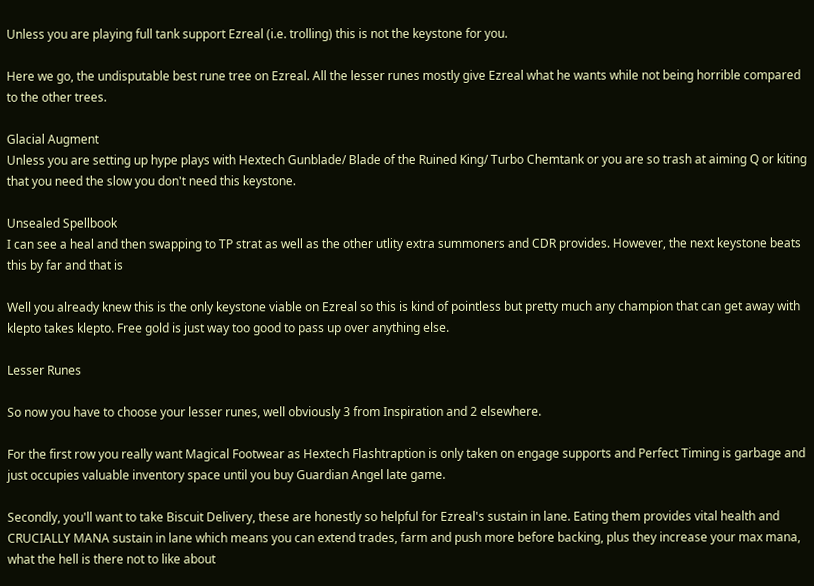Unless you are playing full tank support Ezreal (i.e. trolling) this is not the keystone for you.

Here we go, the undisputable best rune tree on Ezreal. All the lesser runes mostly give Ezreal what he wants while not being horrible compared to the other trees.

Glacial Augment
Unless you are setting up hype plays with Hextech Gunblade/ Blade of the Ruined King/ Turbo Chemtank or you are so trash at aiming Q or kiting that you need the slow you don't need this keystone.

Unsealed Spellbook
I can see a heal and then swapping to TP strat as well as the other utlity extra summoners and CDR provides. However, the next keystone beats this by far and that is

Well you already knew this is the only keystone viable on Ezreal so this is kind of pointless but pretty much any champion that can get away with klepto takes klepto. Free gold is just way too good to pass up over anything else.

Lesser Runes

So now you have to choose your lesser runes, well obviously 3 from Inspiration and 2 elsewhere.

For the first row you really want Magical Footwear as Hextech Flashtraption is only taken on engage supports and Perfect Timing is garbage and just occupies valuable inventory space until you buy Guardian Angel late game.

Secondly, you'll want to take Biscuit Delivery, these are honestly so helpful for Ezreal's sustain in lane. Eating them provides vital health and CRUCIALLY MANA sustain in lane which means you can extend trades, farm and push more before backing, plus they increase your max mana, what the hell is there not to like about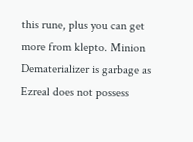this rune, plus you can get more from klepto. Minion Dematerializer is garbage as Ezreal does not possess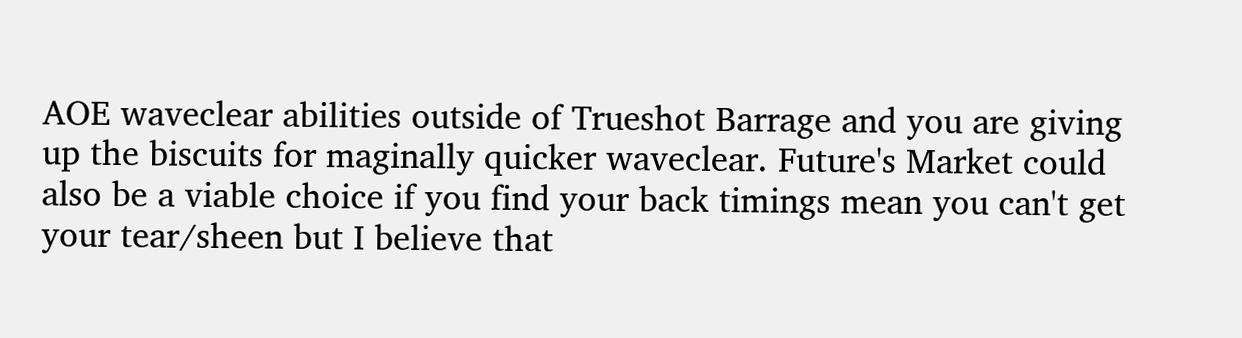AOE waveclear abilities outside of Trueshot Barrage and you are giving up the biscuits for maginally quicker waveclear. Future's Market could also be a viable choice if you find your back timings mean you can't get your tear/sheen but I believe that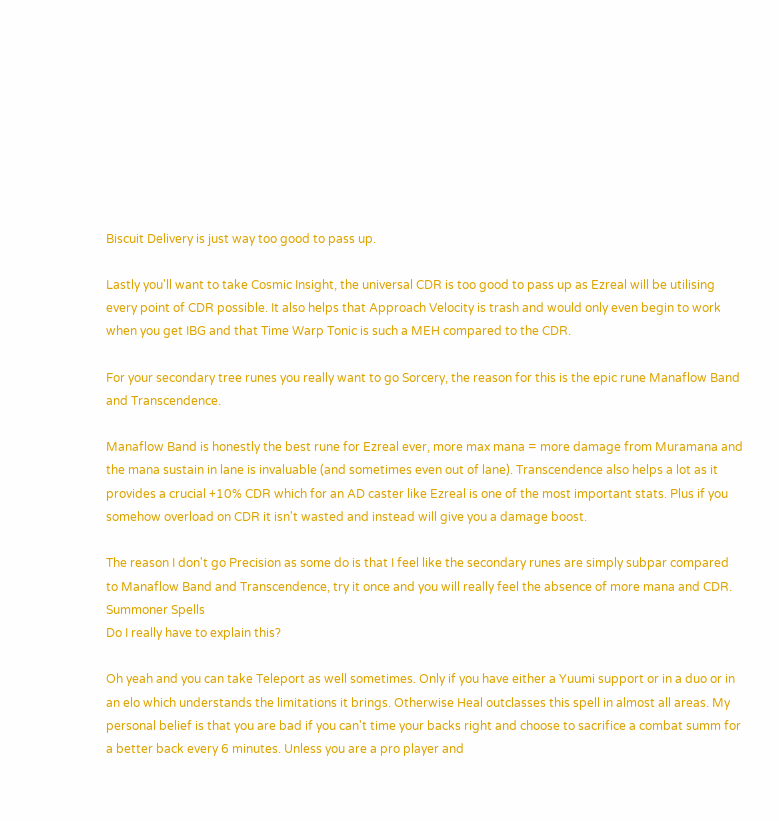Biscuit Delivery is just way too good to pass up.

Lastly you'll want to take Cosmic Insight, the universal CDR is too good to pass up as Ezreal will be utilising every point of CDR possible. It also helps that Approach Velocity is trash and would only even begin to work when you get IBG and that Time Warp Tonic is such a MEH compared to the CDR.

For your secondary tree runes you really want to go Sorcery, the reason for this is the epic rune Manaflow Band and Transcendence.

Manaflow Band is honestly the best rune for Ezreal ever, more max mana = more damage from Muramana and the mana sustain in lane is invaluable (and sometimes even out of lane). Transcendence also helps a lot as it provides a crucial +10% CDR which for an AD caster like Ezreal is one of the most important stats. Plus if you somehow overload on CDR it isn't wasted and instead will give you a damage boost.

The reason I don't go Precision as some do is that I feel like the secondary runes are simply subpar compared to Manaflow Band and Transcendence, try it once and you will really feel the absence of more mana and CDR.
Summoner Spells
Do I really have to explain this?

Oh yeah and you can take Teleport as well sometimes. Only if you have either a Yuumi support or in a duo or in an elo which understands the limitations it brings. Otherwise Heal outclasses this spell in almost all areas. My personal belief is that you are bad if you can't time your backs right and choose to sacrifice a combat summ for a better back every 6 minutes. Unless you are a pro player and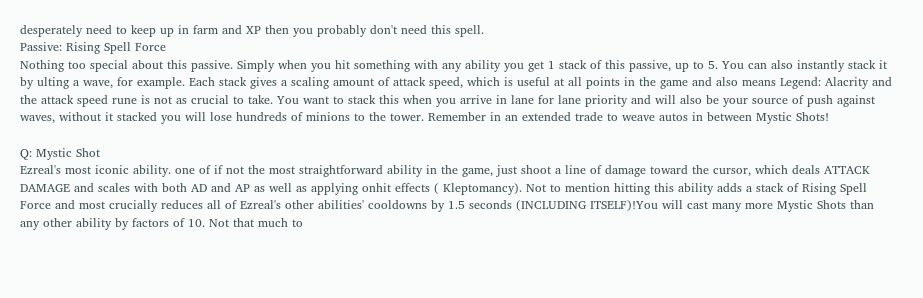desperately need to keep up in farm and XP then you probably don't need this spell.
Passive: Rising Spell Force
Nothing too special about this passive. Simply when you hit something with any ability you get 1 stack of this passive, up to 5. You can also instantly stack it by ulting a wave, for example. Each stack gives a scaling amount of attack speed, which is useful at all points in the game and also means Legend: Alacrity and the attack speed rune is not as crucial to take. You want to stack this when you arrive in lane for lane priority and will also be your source of push against waves, without it stacked you will lose hundreds of minions to the tower. Remember in an extended trade to weave autos in between Mystic Shots!

Q: Mystic Shot
Ezreal's most iconic ability. one of if not the most straightforward ability in the game, just shoot a line of damage toward the cursor, which deals ATTACK DAMAGE and scales with both AD and AP as well as applying onhit effects ( Kleptomancy). Not to mention hitting this ability adds a stack of Rising Spell Force and most crucially reduces all of Ezreal's other abilities' cooldowns by 1.5 seconds (INCLUDING ITSELF)!You will cast many more Mystic Shots than any other ability by factors of 10. Not that much to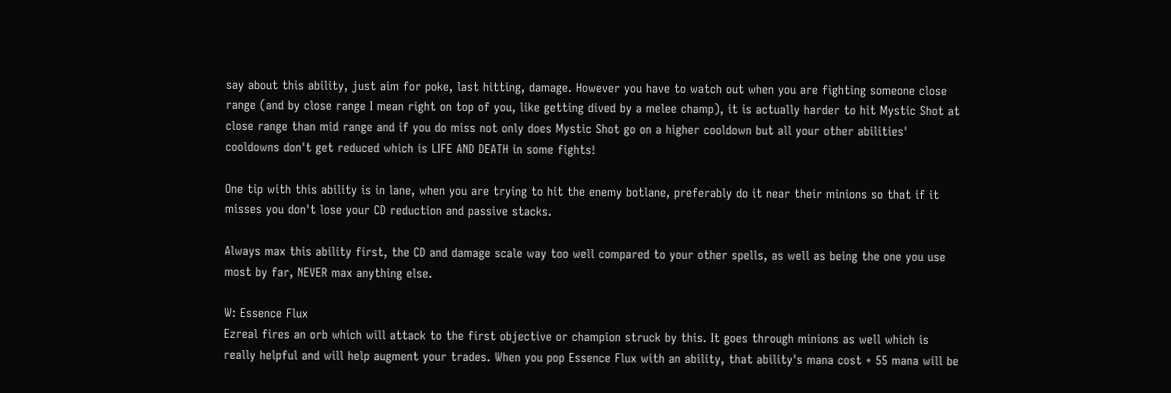say about this ability, just aim for poke, last hitting, damage. However you have to watch out when you are fighting someone close range (and by close range I mean right on top of you, like getting dived by a melee champ), it is actually harder to hit Mystic Shot at close range than mid range and if you do miss not only does Mystic Shot go on a higher cooldown but all your other abilities' cooldowns don't get reduced which is LIFE AND DEATH in some fights!

One tip with this ability is in lane, when you are trying to hit the enemy botlane, preferably do it near their minions so that if it misses you don't lose your CD reduction and passive stacks.

Always max this ability first, the CD and damage scale way too well compared to your other spells, as well as being the one you use most by far, NEVER max anything else.

W: Essence Flux
Ezreal fires an orb which will attack to the first objective or champion struck by this. It goes through minions as well which is really helpful and will help augment your trades. When you pop Essence Flux with an ability, that ability's mana cost + 55 mana will be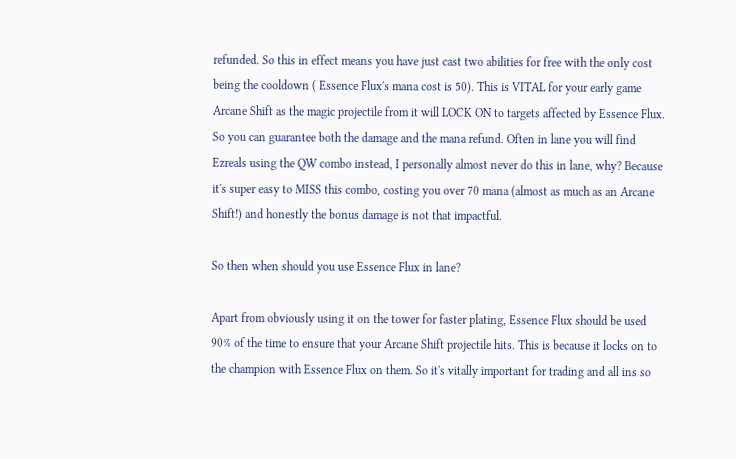refunded. So this in effect means you have just cast two abilities for free with the only cost being the cooldown ( Essence Flux's mana cost is 50). This is VITAL for your early game Arcane Shift as the magic projectile from it will LOCK ON to targets affected by Essence Flux. So you can guarantee both the damage and the mana refund. Often in lane you will find Ezreals using the QW combo instead, I personally almost never do this in lane, why? Because it's super easy to MISS this combo, costing you over 70 mana (almost as much as an Arcane Shift!) and honestly the bonus damage is not that impactful.

So then when should you use Essence Flux in lane?

Apart from obviously using it on the tower for faster plating, Essence Flux should be used 90% of the time to ensure that your Arcane Shift projectile hits. This is because it locks on to the champion with Essence Flux on them. So it's vitally important for trading and all ins so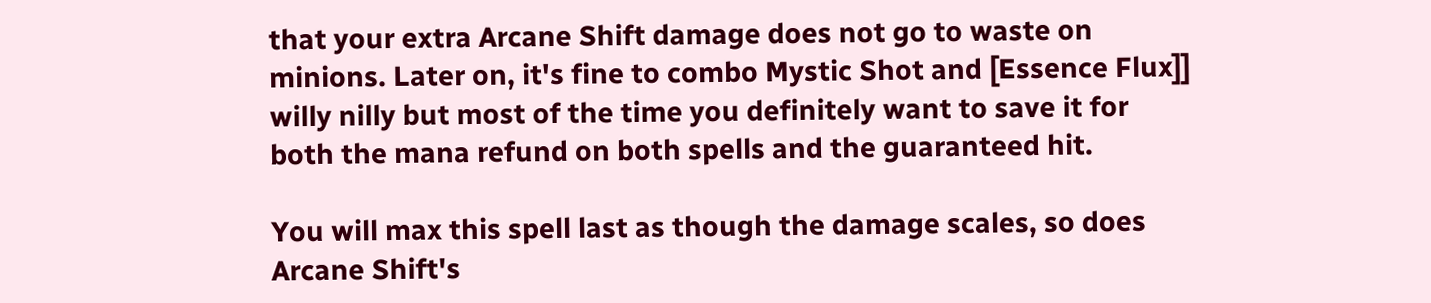that your extra Arcane Shift damage does not go to waste on minions. Later on, it's fine to combo Mystic Shot and [Essence Flux]] willy nilly but most of the time you definitely want to save it for both the mana refund on both spells and the guaranteed hit.

You will max this spell last as though the damage scales, so does Arcane Shift's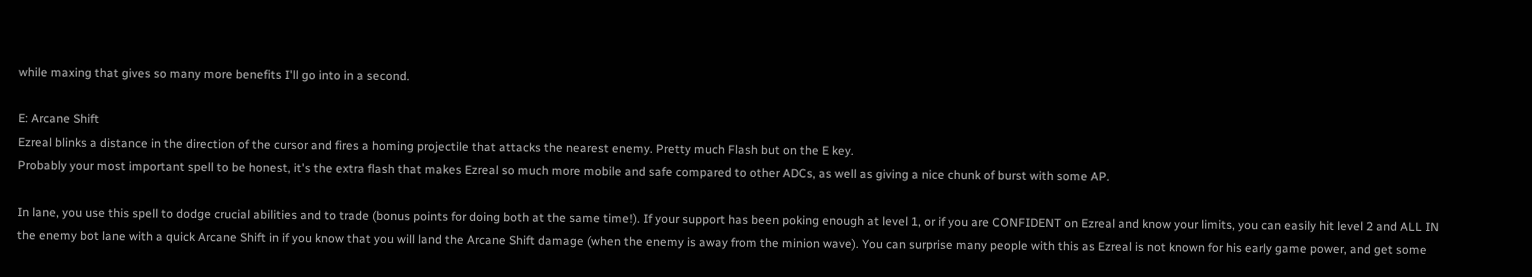while maxing that gives so many more benefits I'll go into in a second.

E: Arcane Shift
Ezreal blinks a distance in the direction of the cursor and fires a homing projectile that attacks the nearest enemy. Pretty much Flash but on the E key.
Probably your most important spell to be honest, it's the extra flash that makes Ezreal so much more mobile and safe compared to other ADCs, as well as giving a nice chunk of burst with some AP.

In lane, you use this spell to dodge crucial abilities and to trade (bonus points for doing both at the same time!). If your support has been poking enough at level 1, or if you are CONFIDENT on Ezreal and know your limits, you can easily hit level 2 and ALL IN the enemy bot lane with a quick Arcane Shift in if you know that you will land the Arcane Shift damage (when the enemy is away from the minion wave). You can surprise many people with this as Ezreal is not known for his early game power, and get some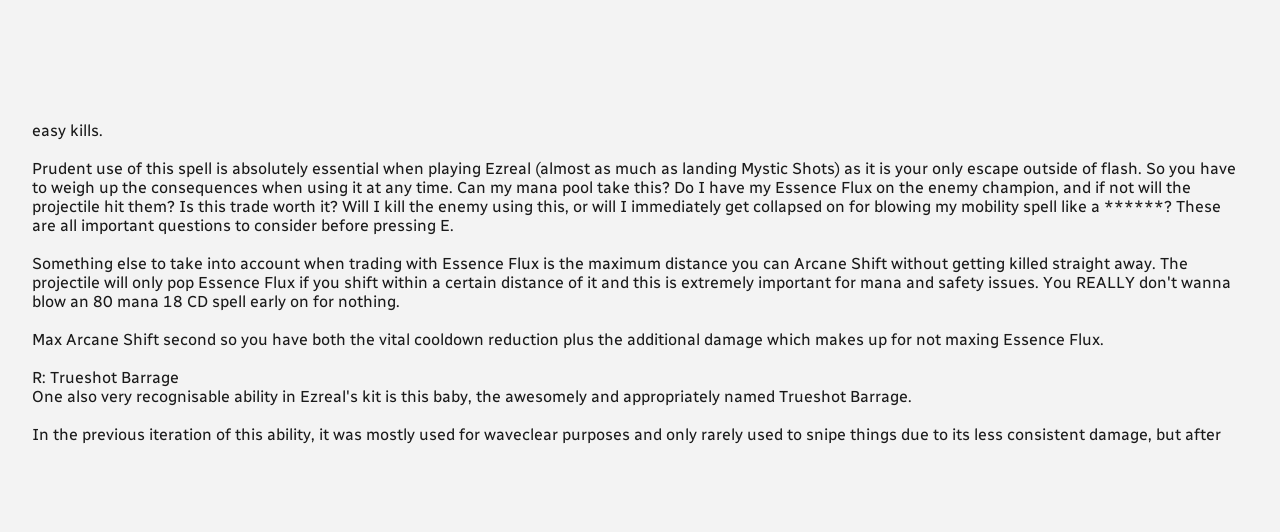easy kills.

Prudent use of this spell is absolutely essential when playing Ezreal (almost as much as landing Mystic Shots) as it is your only escape outside of flash. So you have to weigh up the consequences when using it at any time. Can my mana pool take this? Do I have my Essence Flux on the enemy champion, and if not will the projectile hit them? Is this trade worth it? Will I kill the enemy using this, or will I immediately get collapsed on for blowing my mobility spell like a ******? These are all important questions to consider before pressing E.

Something else to take into account when trading with Essence Flux is the maximum distance you can Arcane Shift without getting killed straight away. The projectile will only pop Essence Flux if you shift within a certain distance of it and this is extremely important for mana and safety issues. You REALLY don't wanna blow an 80 mana 18 CD spell early on for nothing.

Max Arcane Shift second so you have both the vital cooldown reduction plus the additional damage which makes up for not maxing Essence Flux.

R: Trueshot Barrage
One also very recognisable ability in Ezreal's kit is this baby, the awesomely and appropriately named Trueshot Barrage.

In the previous iteration of this ability, it was mostly used for waveclear purposes and only rarely used to snipe things due to its less consistent damage, but after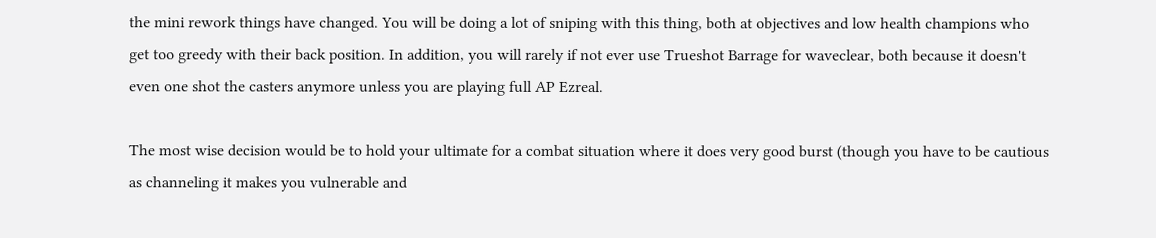the mini rework things have changed. You will be doing a lot of sniping with this thing, both at objectives and low health champions who get too greedy with their back position. In addition, you will rarely if not ever use Trueshot Barrage for waveclear, both because it doesn't even one shot the casters anymore unless you are playing full AP Ezreal.

The most wise decision would be to hold your ultimate for a combat situation where it does very good burst (though you have to be cautious as channeling it makes you vulnerable and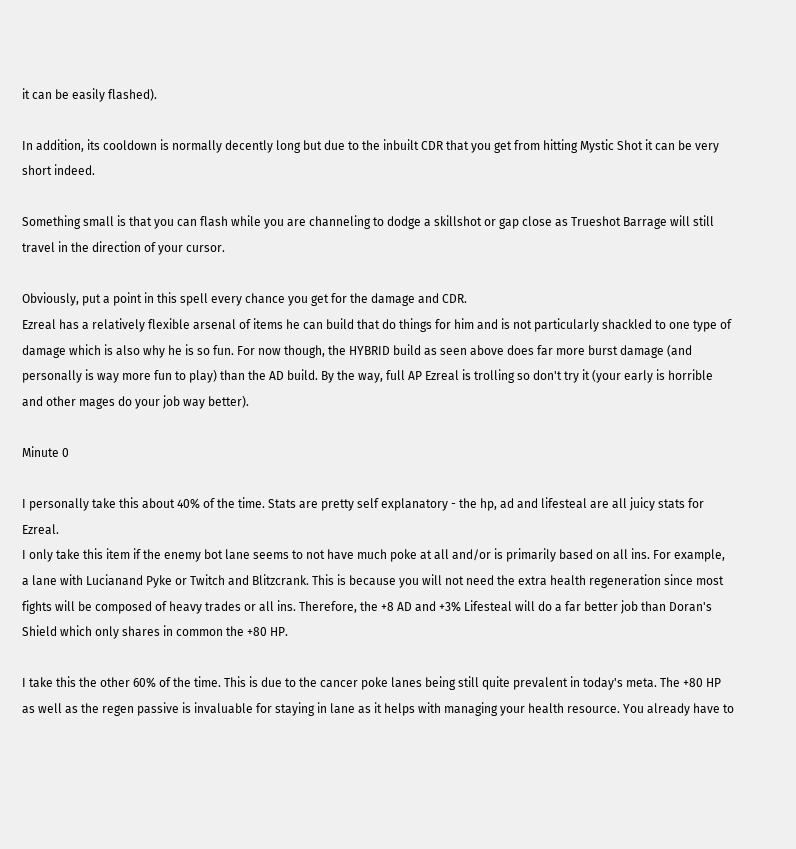it can be easily flashed).

In addition, its cooldown is normally decently long but due to the inbuilt CDR that you get from hitting Mystic Shot it can be very short indeed.

Something small is that you can flash while you are channeling to dodge a skillshot or gap close as Trueshot Barrage will still travel in the direction of your cursor.

Obviously, put a point in this spell every chance you get for the damage and CDR.
Ezreal has a relatively flexible arsenal of items he can build that do things for him and is not particularly shackled to one type of damage which is also why he is so fun. For now though, the HYBRID build as seen above does far more burst damage (and personally is way more fun to play) than the AD build. By the way, full AP Ezreal is trolling so don't try it (your early is horrible and other mages do your job way better).

Minute 0

I personally take this about 40% of the time. Stats are pretty self explanatory - the hp, ad and lifesteal are all juicy stats for Ezreal.
I only take this item if the enemy bot lane seems to not have much poke at all and/or is primarily based on all ins. For example, a lane with Lucianand Pyke or Twitch and Blitzcrank. This is because you will not need the extra health regeneration since most fights will be composed of heavy trades or all ins. Therefore, the +8 AD and +3% Lifesteal will do a far better job than Doran's Shield which only shares in common the +80 HP.

I take this the other 60% of the time. This is due to the cancer poke lanes being still quite prevalent in today's meta. The +80 HP as well as the regen passive is invaluable for staying in lane as it helps with managing your health resource. You already have to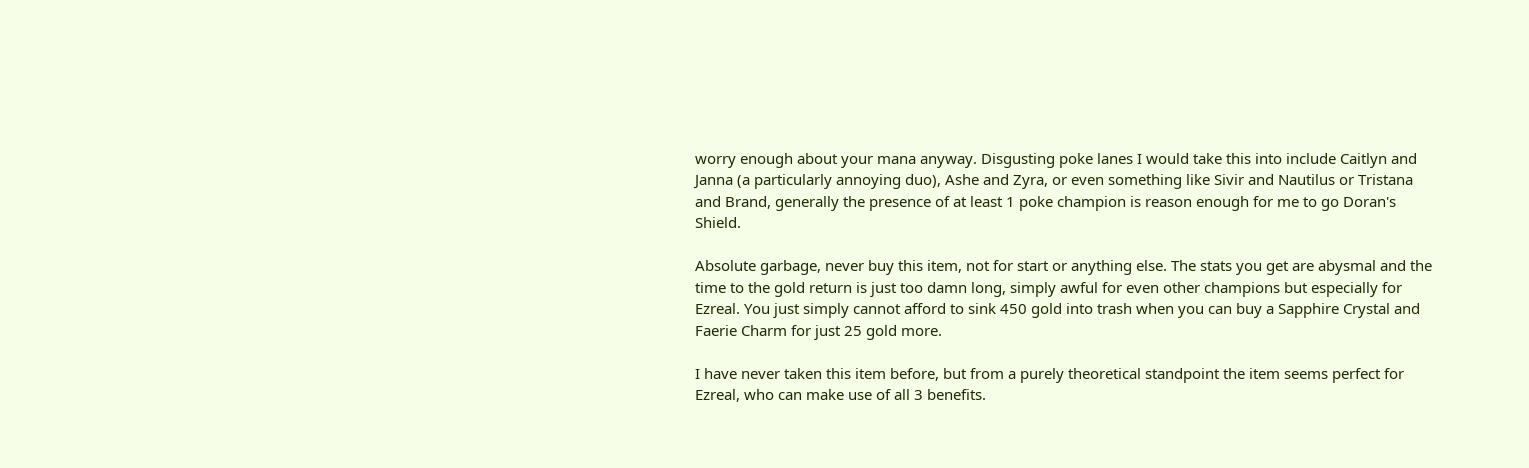worry enough about your mana anyway. Disgusting poke lanes I would take this into include Caitlyn and Janna (a particularly annoying duo), Ashe and Zyra, or even something like Sivir and Nautilus or Tristana and Brand, generally the presence of at least 1 poke champion is reason enough for me to go Doran's Shield.

Absolute garbage, never buy this item, not for start or anything else. The stats you get are abysmal and the time to the gold return is just too damn long, simply awful for even other champions but especially for Ezreal. You just simply cannot afford to sink 450 gold into trash when you can buy a Sapphire Crystal and Faerie Charm for just 25 gold more.

I have never taken this item before, but from a purely theoretical standpoint the item seems perfect for Ezreal, who can make use of all 3 benefits.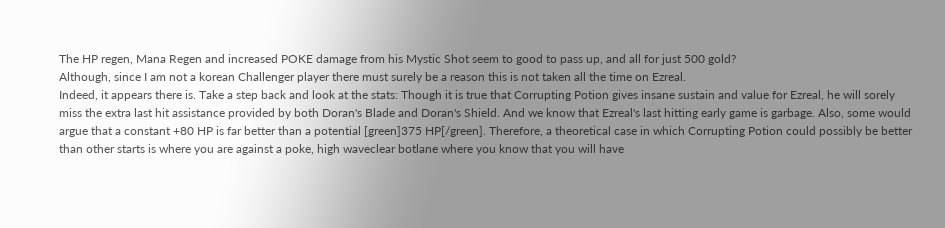The HP regen, Mana Regen and increased POKE damage from his Mystic Shot seem to good to pass up, and all for just 500 gold?
Although, since I am not a korean Challenger player there must surely be a reason this is not taken all the time on Ezreal.
Indeed, it appears there is. Take a step back and look at the stats: Though it is true that Corrupting Potion gives insane sustain and value for Ezreal, he will sorely miss the extra last hit assistance provided by both Doran's Blade and Doran's Shield. And we know that Ezreal's last hitting early game is garbage. Also, some would argue that a constant +80 HP is far better than a potential [green]375 HP[/green]. Therefore, a theoretical case in which Corrupting Potion could possibly be better than other starts is where you are against a poke, high waveclear botlane where you know that you will have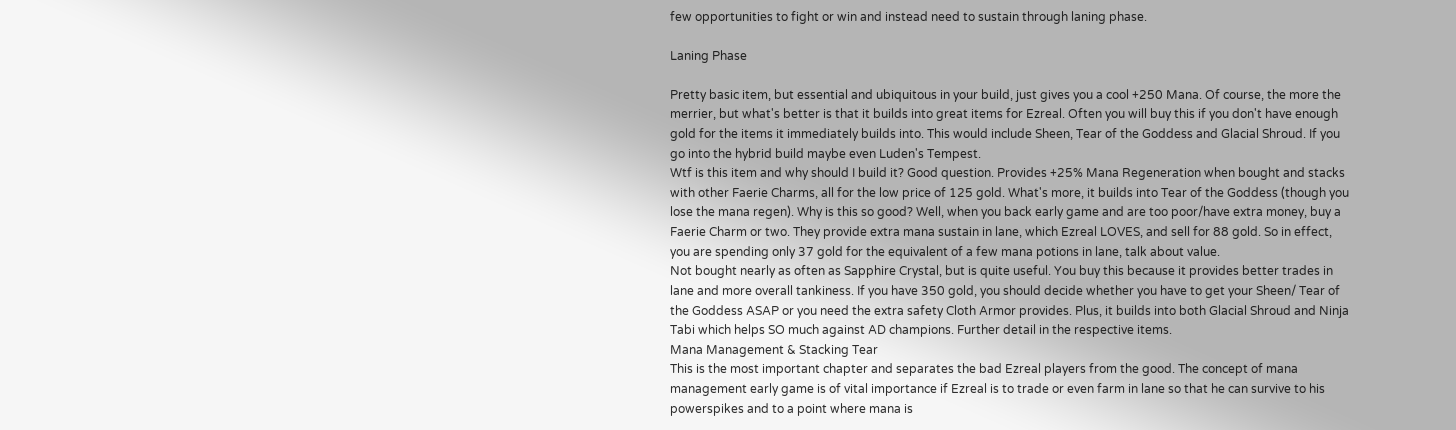few opportunities to fight or win and instead need to sustain through laning phase.

Laning Phase

Pretty basic item, but essential and ubiquitous in your build, just gives you a cool +250 Mana. Of course, the more the merrier, but what's better is that it builds into great items for Ezreal. Often you will buy this if you don't have enough gold for the items it immediately builds into. This would include Sheen, Tear of the Goddess and Glacial Shroud. If you go into the hybrid build maybe even Luden's Tempest.
Wtf is this item and why should I build it? Good question. Provides +25% Mana Regeneration when bought and stacks with other Faerie Charms, all for the low price of 125 gold. What's more, it builds into Tear of the Goddess (though you lose the mana regen). Why is this so good? Well, when you back early game and are too poor/have extra money, buy a Faerie Charm or two. They provide extra mana sustain in lane, which Ezreal LOVES, and sell for 88 gold. So in effect, you are spending only 37 gold for the equivalent of a few mana potions in lane, talk about value.
Not bought nearly as often as Sapphire Crystal, but is quite useful. You buy this because it provides better trades in lane and more overall tankiness. If you have 350 gold, you should decide whether you have to get your Sheen/ Tear of the Goddess ASAP or you need the extra safety Cloth Armor provides. Plus, it builds into both Glacial Shroud and Ninja Tabi which helps SO much against AD champions. Further detail in the respective items.
Mana Management & Stacking Tear
This is the most important chapter and separates the bad Ezreal players from the good. The concept of mana management early game is of vital importance if Ezreal is to trade or even farm in lane so that he can survive to his powerspikes and to a point where mana is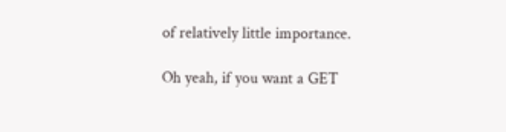of relatively little importance.

Oh yeah, if you want a GET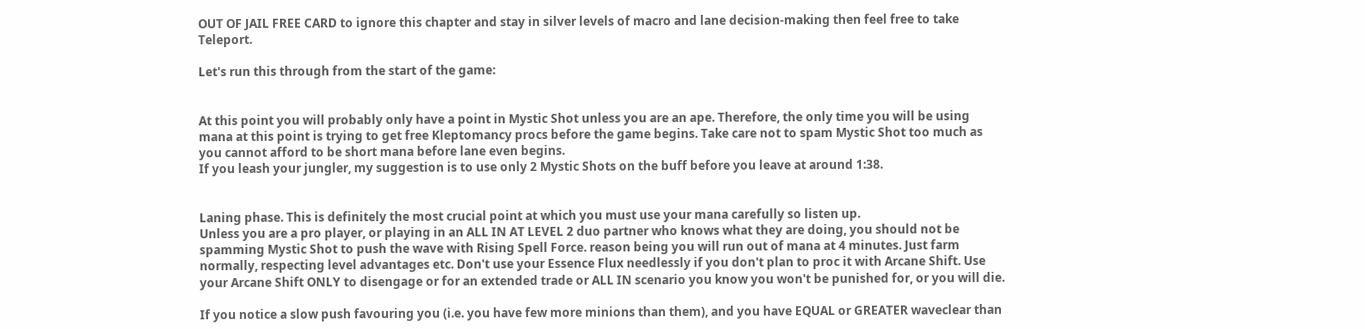OUT OF JAIL FREE CARD to ignore this chapter and stay in silver levels of macro and lane decision-making then feel free to take Teleport.

Let's run this through from the start of the game:


At this point you will probably only have a point in Mystic Shot unless you are an ape. Therefore, the only time you will be using mana at this point is trying to get free Kleptomancy procs before the game begins. Take care not to spam Mystic Shot too much as you cannot afford to be short mana before lane even begins.
If you leash your jungler, my suggestion is to use only 2 Mystic Shots on the buff before you leave at around 1:38.


Laning phase. This is definitely the most crucial point at which you must use your mana carefully so listen up.
Unless you are a pro player, or playing in an ALL IN AT LEVEL 2 duo partner who knows what they are doing, you should not be spamming Mystic Shot to push the wave with Rising Spell Force. reason being you will run out of mana at 4 minutes. Just farm normally, respecting level advantages etc. Don't use your Essence Flux needlessly if you don't plan to proc it with Arcane Shift. Use your Arcane Shift ONLY to disengage or for an extended trade or ALL IN scenario you know you won't be punished for, or you will die.

If you notice a slow push favouring you (i.e. you have few more minions than them), and you have EQUAL or GREATER waveclear than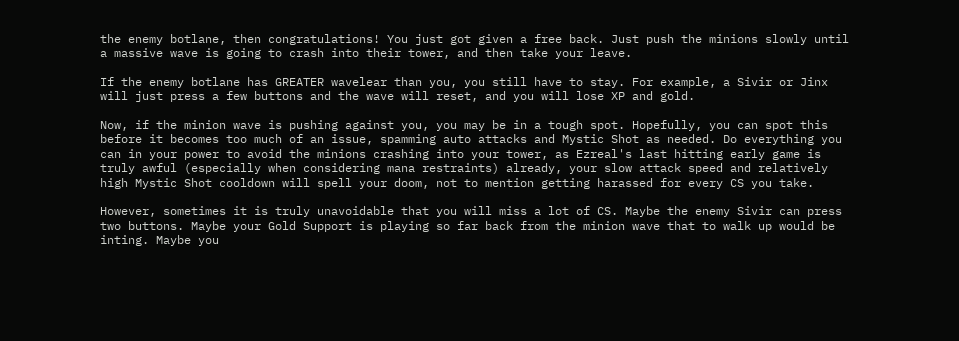the enemy botlane, then congratulations! You just got given a free back. Just push the minions slowly until a massive wave is going to crash into their tower, and then take your leave.

If the enemy botlane has GREATER wavelear than you, you still have to stay. For example, a Sivir or Jinx will just press a few buttons and the wave will reset, and you will lose XP and gold.

Now, if the minion wave is pushing against you, you may be in a tough spot. Hopefully, you can spot this before it becomes too much of an issue, spamming auto attacks and Mystic Shot as needed. Do everything you can in your power to avoid the minions crashing into your tower, as Ezreal's last hitting early game is truly awful (especially when considering mana restraints) already, your slow attack speed and relatively high Mystic Shot cooldown will spell your doom, not to mention getting harassed for every CS you take.

However, sometimes it is truly unavoidable that you will miss a lot of CS. Maybe the enemy Sivir can press two buttons. Maybe your Gold Support is playing so far back from the minion wave that to walk up would be inting. Maybe you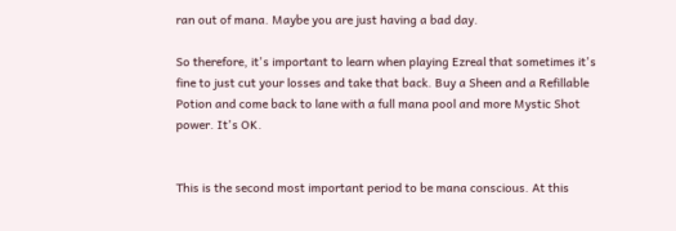ran out of mana. Maybe you are just having a bad day.

So therefore, it's important to learn when playing Ezreal that sometimes it's fine to just cut your losses and take that back. Buy a Sheen and a Refillable Potion and come back to lane with a full mana pool and more Mystic Shot power. It's OK.


This is the second most important period to be mana conscious. At this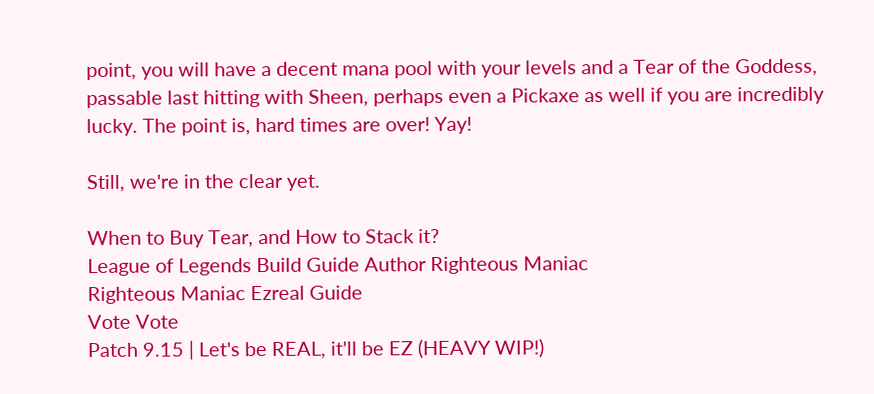point, you will have a decent mana pool with your levels and a Tear of the Goddess, passable last hitting with Sheen, perhaps even a Pickaxe as well if you are incredibly lucky. The point is, hard times are over! Yay!

Still, we're in the clear yet.

When to Buy Tear, and How to Stack it?
League of Legends Build Guide Author Righteous Maniac
Righteous Maniac Ezreal Guide
Vote Vote
Patch 9.15 | Let's be REAL, it'll be EZ (HEAVY WIP!)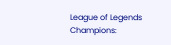League of Legends Champions: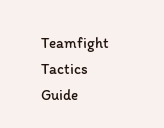Teamfight Tactics Guide